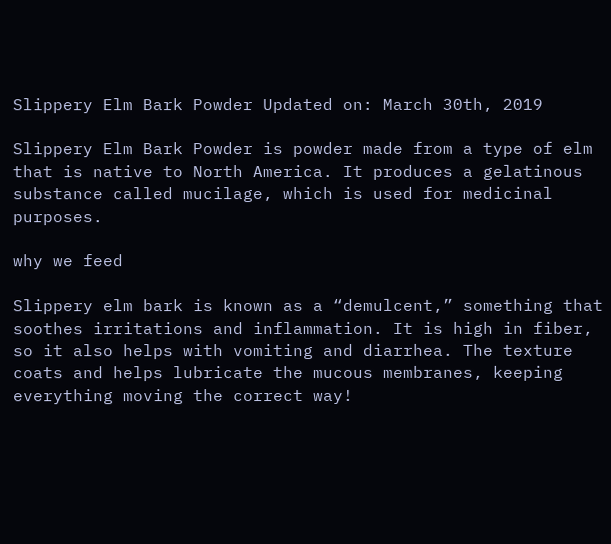Slippery Elm Bark Powder Updated on: March 30th, 2019

Slippery Elm Bark Powder is powder made from a type of elm that is native to North America. It produces a gelatinous substance called mucilage, which is used for medicinal purposes.

why we feed

Slippery elm bark is known as a “demulcent,” something that soothes irritations and inflammation. It is high in fiber, so it also helps with vomiting and diarrhea. The texture coats and helps lubricate the mucous membranes, keeping everything moving the correct way!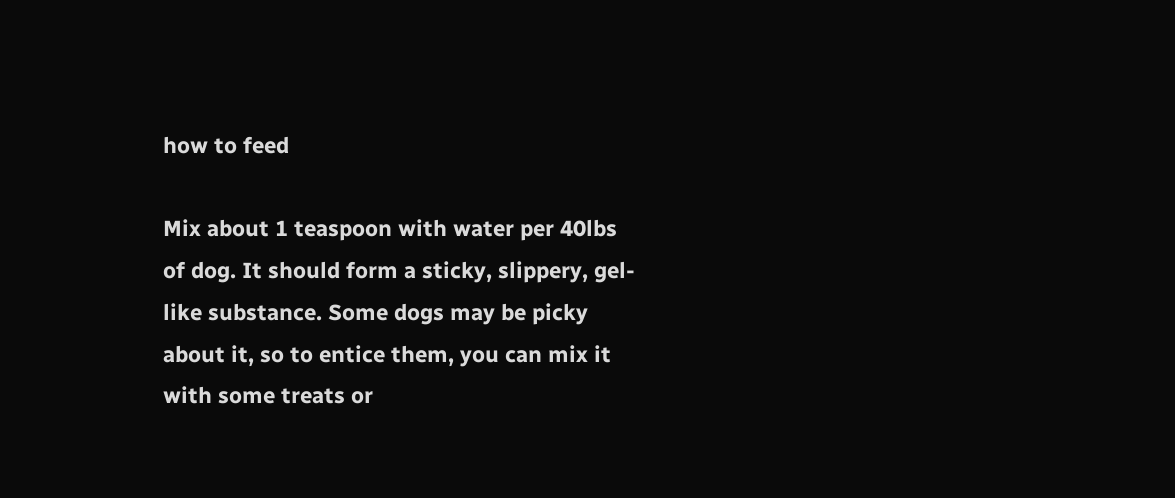how to feed

Mix about 1 teaspoon with water per 40lbs of dog. It should form a sticky, slippery, gel-like substance. Some dogs may be picky about it, so to entice them, you can mix it with some treats or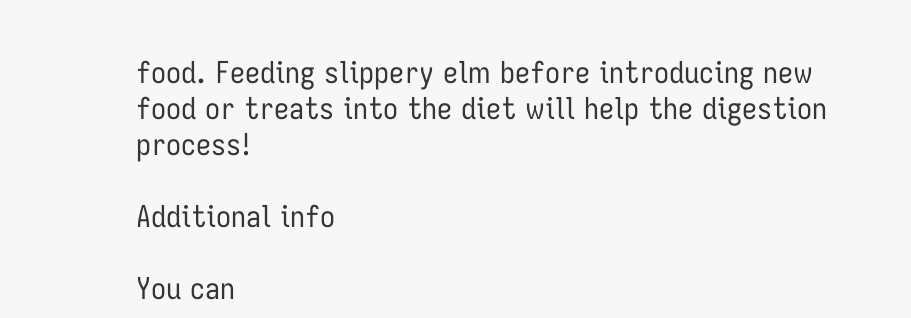food. Feeding slippery elm before introducing new food or treats into the diet will help the digestion process!

Additional info

You can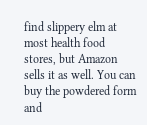find slippery elm at most health food stores, but Amazon sells it as well. You can buy the powdered form and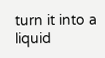turn it into a liquid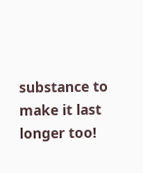substance to make it last longer too!